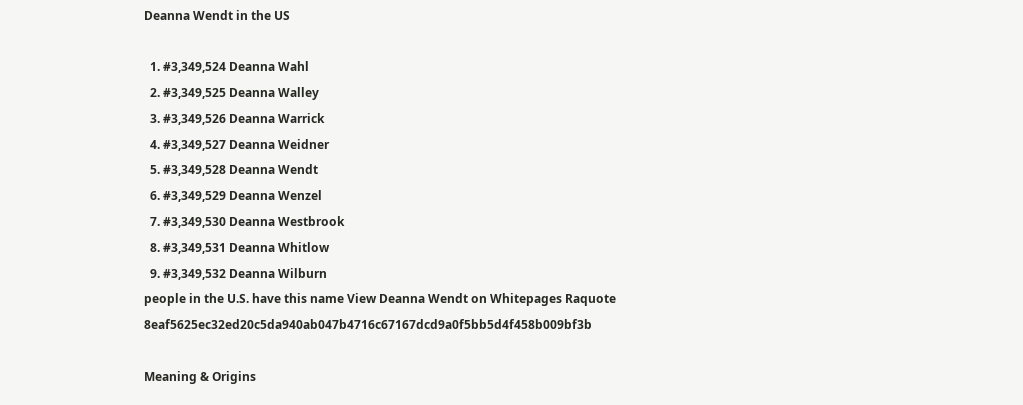Deanna Wendt in the US

  1. #3,349,524 Deanna Wahl
  2. #3,349,525 Deanna Walley
  3. #3,349,526 Deanna Warrick
  4. #3,349,527 Deanna Weidner
  5. #3,349,528 Deanna Wendt
  6. #3,349,529 Deanna Wenzel
  7. #3,349,530 Deanna Westbrook
  8. #3,349,531 Deanna Whitlow
  9. #3,349,532 Deanna Wilburn
people in the U.S. have this name View Deanna Wendt on Whitepages Raquote 8eaf5625ec32ed20c5da940ab047b4716c67167dcd9a0f5bb5d4f458b009bf3b

Meaning & Origins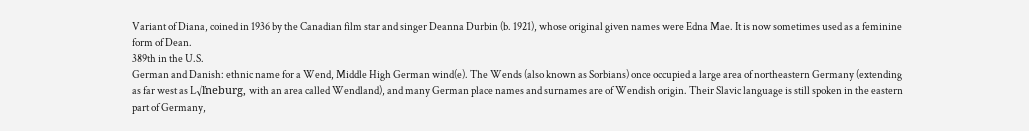Variant of Diana, coined in 1936 by the Canadian film star and singer Deanna Durbin (b. 1921), whose original given names were Edna Mae. It is now sometimes used as a feminine form of Dean.
389th in the U.S.
German and Danish: ethnic name for a Wend, Middle High German wind(e). The Wends (also known as Sorbians) once occupied a large area of northeastern Germany (extending as far west as L√ľneburg, with an area called Wendland), and many German place names and surnames are of Wendish origin. Their Slavic language is still spoken in the eastern part of Germany,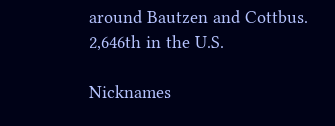around Bautzen and Cottbus.
2,646th in the U.S.

Nicknames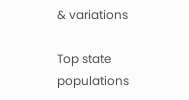& variations

Top state populations